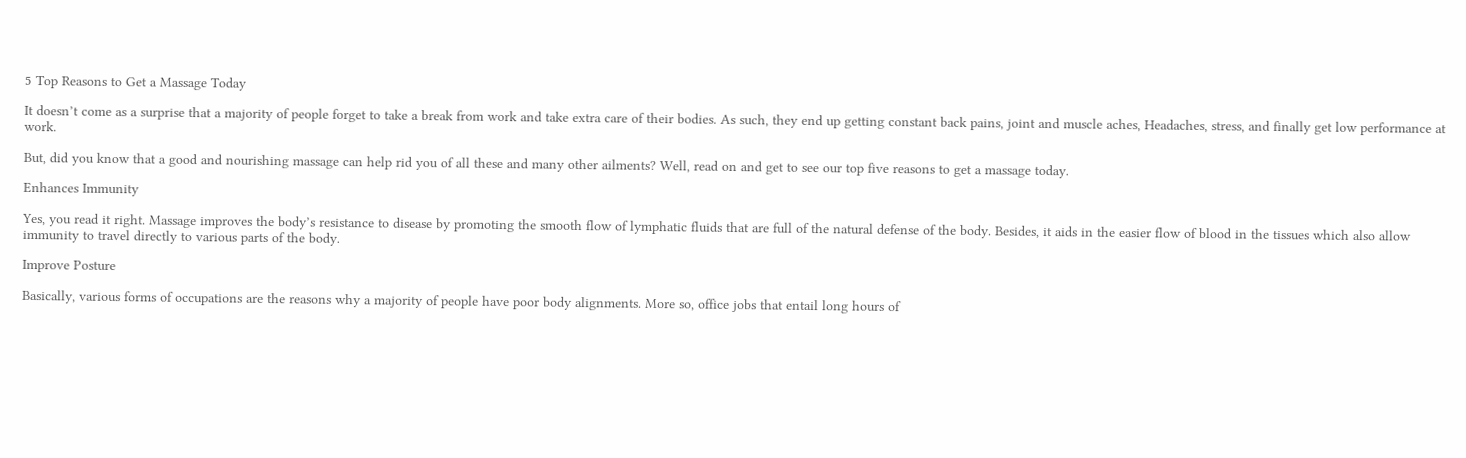5 Top Reasons to Get a Massage Today

It doesn’t come as a surprise that a majority of people forget to take a break from work and take extra care of their bodies. As such, they end up getting constant back pains, joint and muscle aches, Headaches, stress, and finally get low performance at work.

But, did you know that a good and nourishing massage can help rid you of all these and many other ailments? Well, read on and get to see our top five reasons to get a massage today.

Enhances Immunity

Yes, you read it right. Massage improves the body’s resistance to disease by promoting the smooth flow of lymphatic fluids that are full of the natural defense of the body. Besides, it aids in the easier flow of blood in the tissues which also allow immunity to travel directly to various parts of the body.

Improve Posture

Basically, various forms of occupations are the reasons why a majority of people have poor body alignments. More so, office jobs that entail long hours of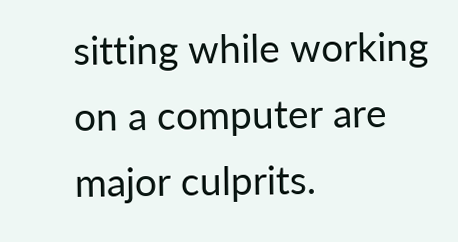sitting while working on a computer are major culprits.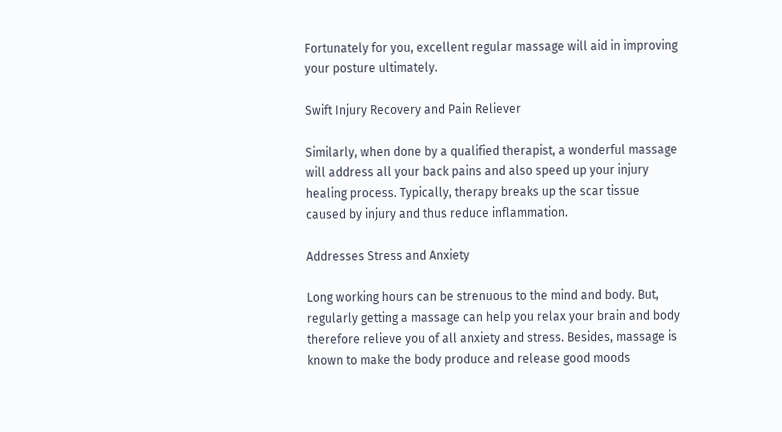Fortunately for you, excellent regular massage will aid in improving your posture ultimately.

Swift Injury Recovery and Pain Reliever

Similarly, when done by a qualified therapist, a wonderful massage will address all your back pains and also speed up your injury healing process. Typically, therapy breaks up the scar tissue caused by injury and thus reduce inflammation.

Addresses Stress and Anxiety

Long working hours can be strenuous to the mind and body. But, regularly getting a massage can help you relax your brain and body therefore relieve you of all anxiety and stress. Besides, massage is known to make the body produce and release good moods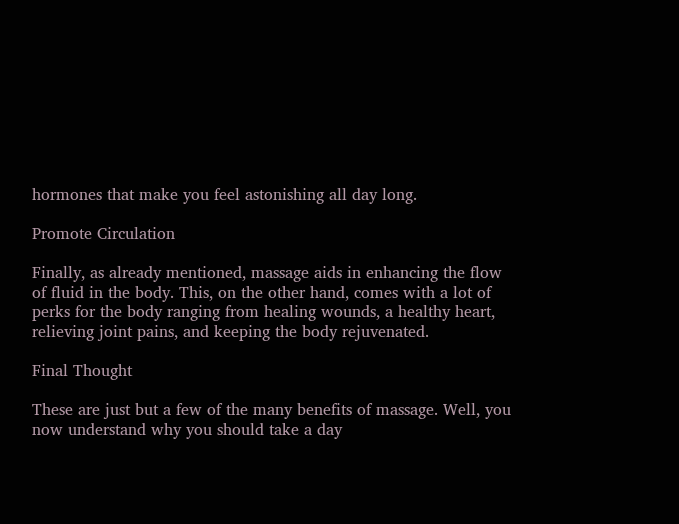hormones that make you feel astonishing all day long.

Promote Circulation

Finally, as already mentioned, massage aids in enhancing the flow of fluid in the body. This, on the other hand, comes with a lot of perks for the body ranging from healing wounds, a healthy heart, relieving joint pains, and keeping the body rejuvenated.

Final Thought

These are just but a few of the many benefits of massage. Well, you now understand why you should take a day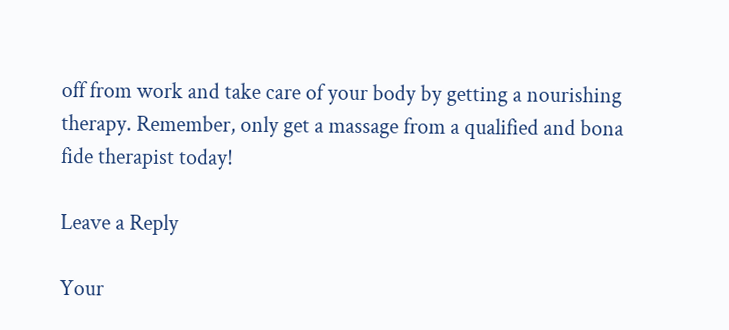off from work and take care of your body by getting a nourishing therapy. Remember, only get a massage from a qualified and bona fide therapist today!

Leave a Reply

Your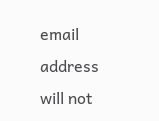email address will not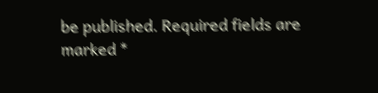be published. Required fields are marked *